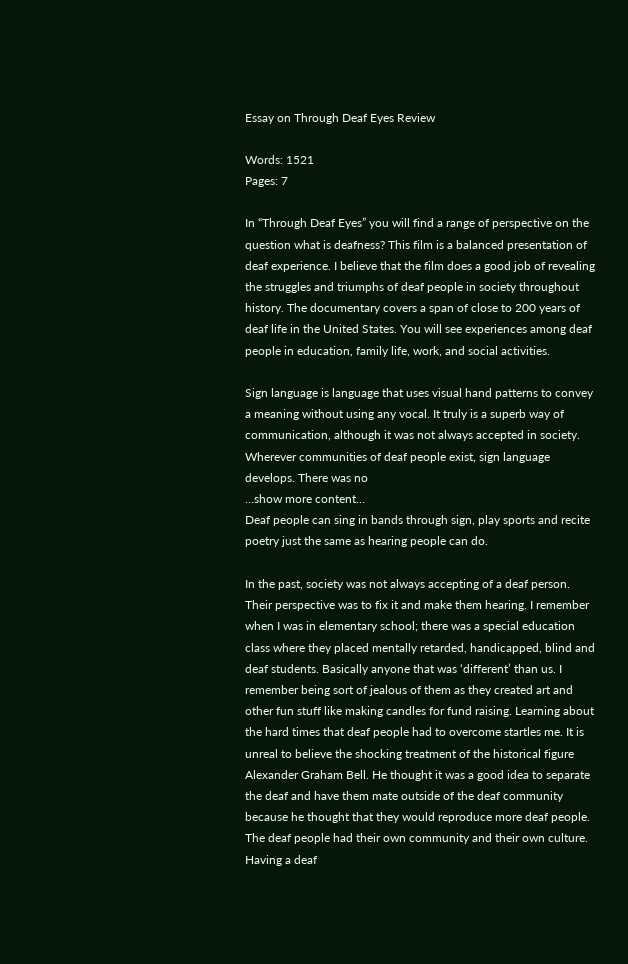Essay on Through Deaf Eyes Review

Words: 1521
Pages: 7

In “Through Deaf Eyes” you will find a range of perspective on the question what is deafness? This film is a balanced presentation of deaf experience. I believe that the film does a good job of revealing the struggles and triumphs of deaf people in society throughout history. The documentary covers a span of close to 200 years of deaf life in the United States. You will see experiences among deaf people in education, family life, work, and social activities.

Sign language is language that uses visual hand patterns to convey a meaning without using any vocal. It truly is a superb way of communication, although it was not always accepted in society. Wherever communities of deaf people exist, sign language develops. There was no
…show more content…
Deaf people can sing in bands through sign, play sports and recite poetry just the same as hearing people can do.

In the past, society was not always accepting of a deaf person. Their perspective was to fix it and make them hearing. I remember when I was in elementary school; there was a special education class where they placed mentally retarded, handicapped, blind and deaf students. Basically anyone that was ‘different’ than us. I remember being sort of jealous of them as they created art and other fun stuff like making candles for fund raising. Learning about the hard times that deaf people had to overcome startles me. It is unreal to believe the shocking treatment of the historical figure Alexander Graham Bell. He thought it was a good idea to separate the deaf and have them mate outside of the deaf community because he thought that they would reproduce more deaf people. The deaf people had their own community and their own culture. Having a deaf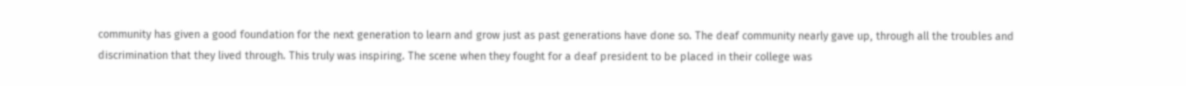community has given a good foundation for the next generation to learn and grow just as past generations have done so. The deaf community nearly gave up, through all the troubles and discrimination that they lived through. This truly was inspiring. The scene when they fought for a deaf president to be placed in their college was